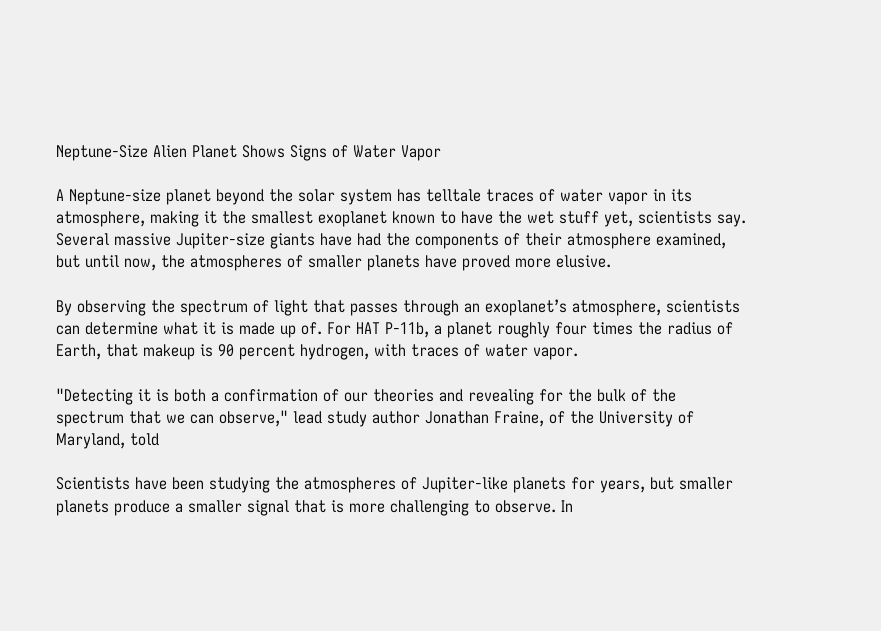Neptune-Size Alien Planet Shows Signs of Water Vapor

A Neptune-size planet beyond the solar system has telltale traces of water vapor in its atmosphere, making it the smallest exoplanet known to have the wet stuff yet, scientists say. Several massive Jupiter-size giants have had the components of their atmosphere examined, but until now, the atmospheres of smaller planets have proved more elusive.

By observing the spectrum of light that passes through an exoplanet’s atmosphere, scientists can determine what it is made up of. For HAT P-11b, a planet roughly four times the radius of Earth, that makeup is 90 percent hydrogen, with traces of water vapor.

"Detecting it is both a confirmation of our theories and revealing for the bulk of the spectrum that we can observe," lead study author Jonathan Fraine, of the University of Maryland, told

Scientists have been studying the atmospheres of Jupiter-like planets for years, but smaller planets produce a smaller signal that is more challenging to observe. In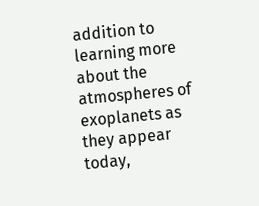addition to learning more about the atmospheres of exoplanets as they appear today,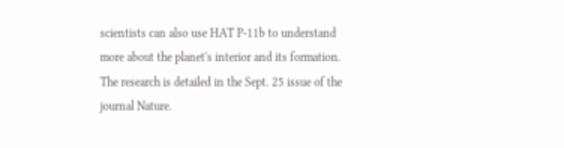scientists can also use HAT P-11b to understand more about the planet's interior and its formation. The research is detailed in the Sept. 25 issue of the journal Nature.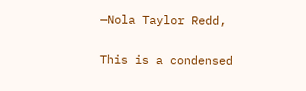—Nola Taylor Redd,

This is a condensed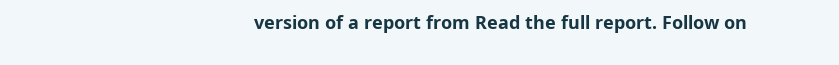version of a report from Read the full report. Follow on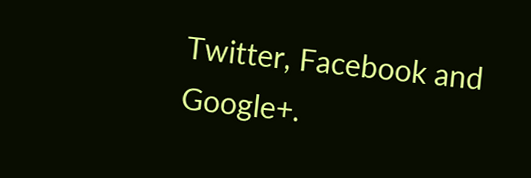Twitter, Facebook and Google+.